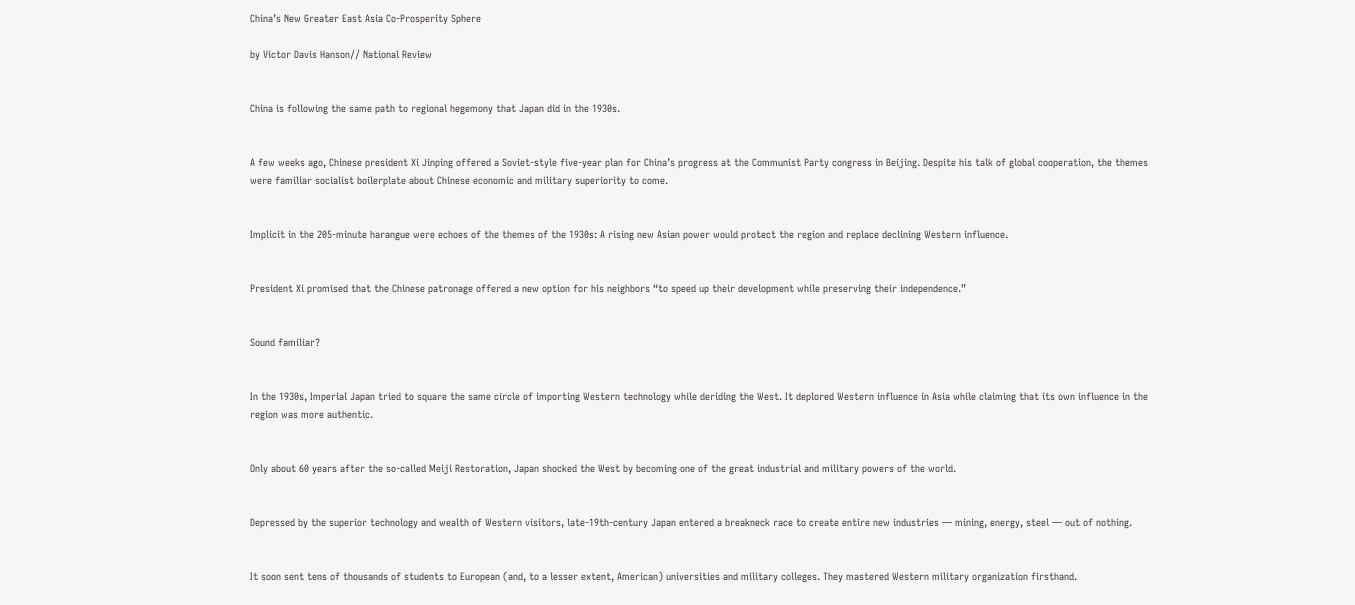China’s New Greater East Asia Co-Prosperity Sphere

by Victor Davis Hanson// National Review


China is following the same path to regional hegemony that Japan did in the 1930s.


A few weeks ago, Chinese president Xi Jinping offered a Soviet-style five-year plan for China’s progress at the Communist Party congress in Beijing. Despite his talk of global cooperation, the themes were familiar socialist boilerplate about Chinese economic and military superiority to come.


Implicit in the 205-minute harangue were echoes of the themes of the 1930s: A rising new Asian power would protect the region and replace declining Western influence.


President Xi promised that the Chinese patronage offered a new option for his neighbors “to speed up their development while preserving their independence.”


Sound familiar?


In the 1930s, Imperial Japan tried to square the same circle of importing Western technology while deriding the West. It deplored Western influence in Asia while claiming that its own influence in the region was more authentic.


Only about 60 years after the so-called Meiji Restoration, Japan shocked the West by becoming one of the great industrial and military powers of the world.


Depressed by the superior technology and wealth of Western visitors, late-19th-century Japan entered a breakneck race to create entire new industries — mining, energy, steel — out of nothing.


It soon sent tens of thousands of students to European (and, to a lesser extent, American) universities and military colleges. They mastered Western military organization firsthand.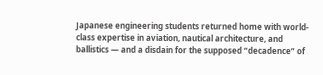Japanese engineering students returned home with world-class expertise in aviation, nautical architecture, and ballistics — and a disdain for the supposed “decadence” of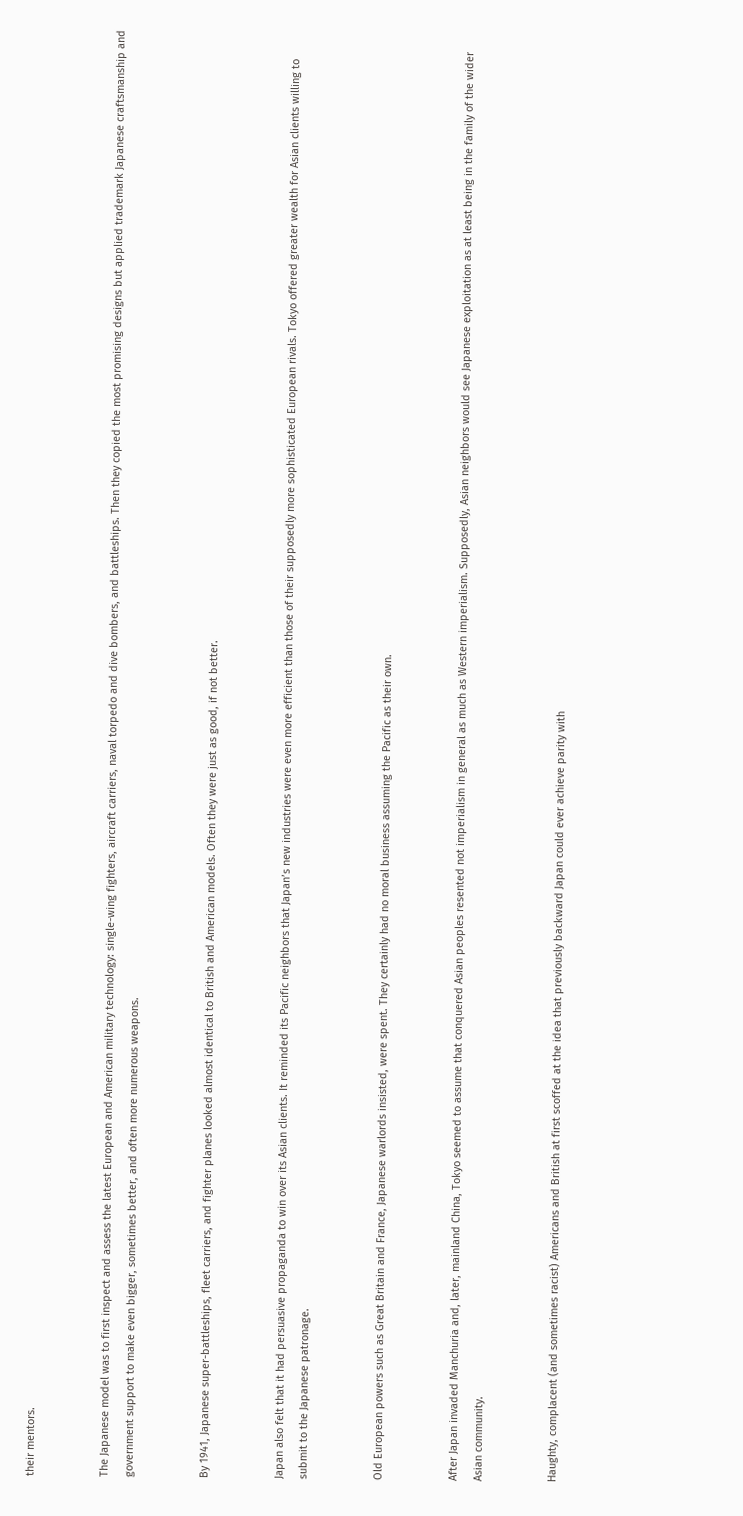their mentors.


The Japanese model was to first inspect and assess the latest European and American military technology: single-wing fighters, aircraft carriers, naval torpedo and dive bombers, and battleships. Then they copied the most promising designs but applied trademark Japanese craftsmanship and government support to make even bigger, sometimes better, and often more numerous weapons.


By 1941, Japanese super-battleships, fleet carriers, and fighter planes looked almost identical to British and American models. Often they were just as good, if not better.


Japan also felt that it had persuasive propaganda to win over its Asian clients. It reminded its Pacific neighbors that Japan’s new industries were even more efficient than those of their supposedly more sophisticated European rivals. Tokyo offered greater wealth for Asian clients willing to submit to the Japanese patronage.


Old European powers such as Great Britain and France, Japanese warlords insisted, were spent. They certainly had no moral business assuming the Pacific as their own.


After Japan invaded Manchuria and, later, mainland China, Tokyo seemed to assume that conquered Asian peoples resented not imperialism in general as much as Western imperialism. Supposedly, Asian neighbors would see Japanese exploitation as at least being in the family of the wider Asian community.


Haughty, complacent (and sometimes racist) Americans and British at first scoffed at the idea that previously backward Japan could ever achieve parity with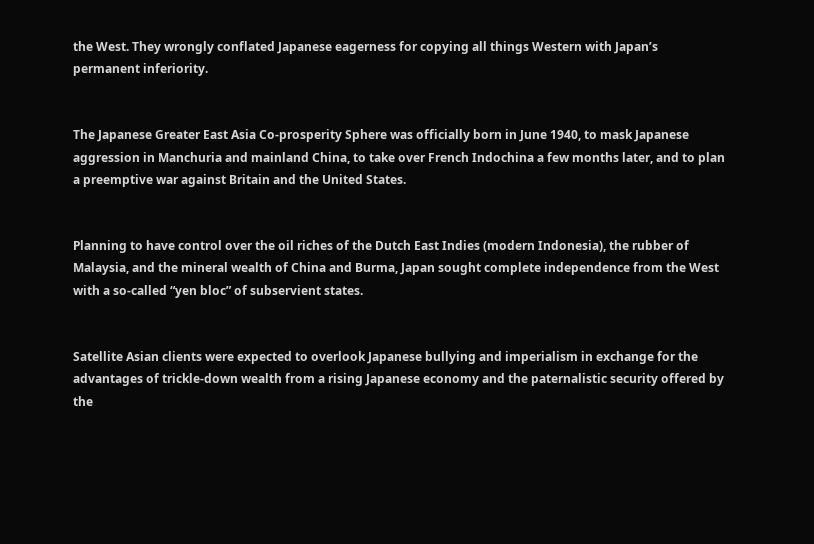the West. They wrongly conflated Japanese eagerness for copying all things Western with Japan’s permanent inferiority.


The Japanese Greater East Asia Co-prosperity Sphere was officially born in June 1940, to mask Japanese aggression in Manchuria and mainland China, to take over French Indochina a few months later, and to plan a preemptive war against Britain and the United States.


Planning to have control over the oil riches of the Dutch East Indies (modern Indonesia), the rubber of Malaysia, and the mineral wealth of China and Burma, Japan sought complete independence from the West with a so-called “yen bloc” of subservient states.


Satellite Asian clients were expected to overlook Japanese bullying and imperialism in exchange for the advantages of trickle-down wealth from a rising Japanese economy and the paternalistic security offered by the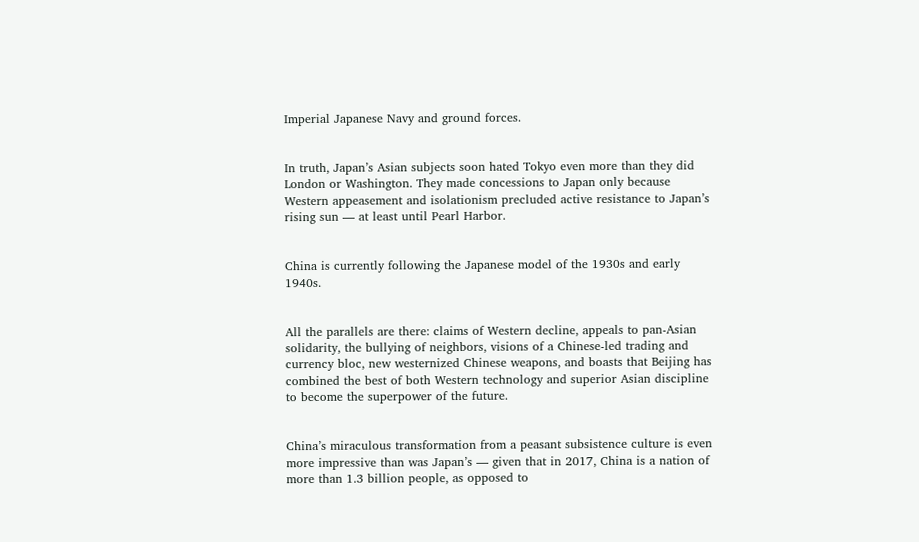Imperial Japanese Navy and ground forces.


In truth, Japan’s Asian subjects soon hated Tokyo even more than they did London or Washington. They made concessions to Japan only because Western appeasement and isolationism precluded active resistance to Japan’s rising sun — at least until Pearl Harbor.


China is currently following the Japanese model of the 1930s and early 1940s.


All the parallels are there: claims of Western decline, appeals to pan-Asian solidarity, the bullying of neighbors, visions of a Chinese-led trading and currency bloc, new westernized Chinese weapons, and boasts that Beijing has combined the best of both Western technology and superior Asian discipline to become the superpower of the future.


China’s miraculous transformation from a peasant subsistence culture is even more impressive than was Japan’s — given that in 2017, China is a nation of more than 1.3 billion people, as opposed to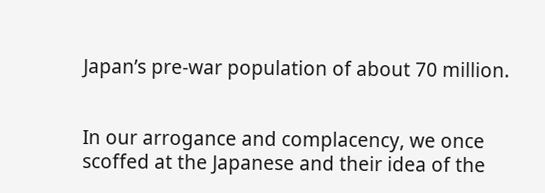Japan’s pre-war population of about 70 million.


In our arrogance and complacency, we once scoffed at the Japanese and their idea of the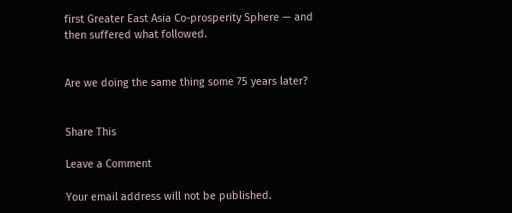first Greater East Asia Co-prosperity Sphere — and then suffered what followed.


Are we doing the same thing some 75 years later?


Share This

Leave a Comment

Your email address will not be published.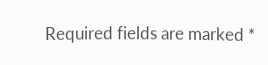Required fields are marked *